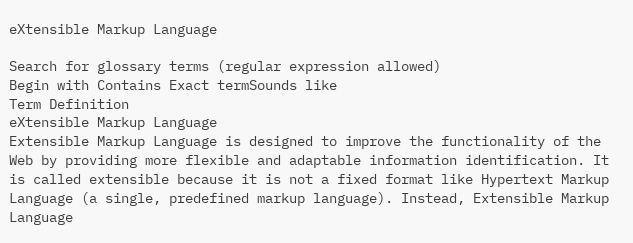eXtensible Markup Language

Search for glossary terms (regular expression allowed)
Begin with Contains Exact termSounds like
Term Definition
eXtensible Markup Language
Extensible Markup Language is designed to improve the functionality of the Web by providing more flexible and adaptable information identification. It is called extensible because it is not a fixed format like Hypertext Markup Language (a single, predefined markup language). Instead, Extensible Markup Language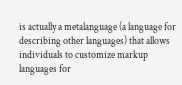is actually a metalanguage (a language for describing other languages) that allows individuals to customize markup languages for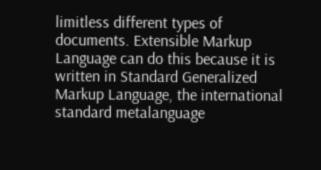limitless different types of documents. Extensible Markup Language can do this because it is written in Standard Generalized Markup Language, the international standard metalanguage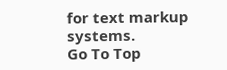for text markup systems.
Go To Top